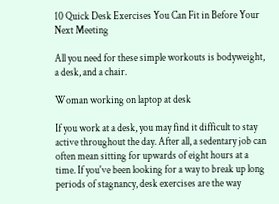10 Quick Desk Exercises You Can Fit in Before Your Next Meeting

All you need for these simple workouts is bodyweight, a desk, and a chair.

Woman working on laptop at desk

If you work at a desk, you may find it difficult to stay active throughout the day. After all, a sedentary job can often mean sitting for upwards of eight hours at a time. If you've been looking for a way to break up long periods of stagnancy, desk exercises are the way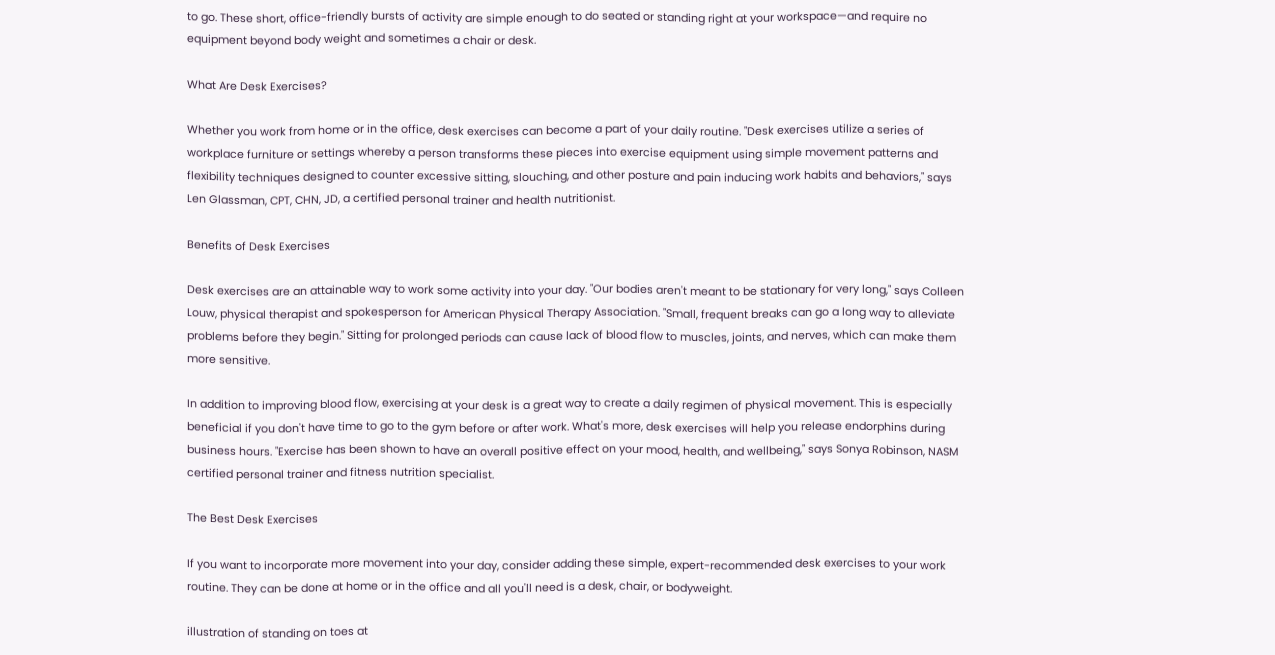to go. These short, office-friendly bursts of activity are simple enough to do seated or standing right at your workspace—and require no equipment beyond body weight and sometimes a chair or desk.

What Are Desk Exercises?

Whether you work from home or in the office, desk exercises can become a part of your daily routine. "Desk exercises utilize a series of workplace furniture or settings whereby a person transforms these pieces into exercise equipment using simple movement patterns and flexibility techniques designed to counter excessive sitting, slouching, and other posture and pain inducing work habits and behaviors," says Len Glassman, CPT, CHN, JD, a certified personal trainer and health nutritionist.

Benefits of Desk Exercises

Desk exercises are an attainable way to work some activity into your day. "Our bodies aren't meant to be stationary for very long," says Colleen Louw, physical therapist and spokesperson for American Physical Therapy Association. "Small, frequent breaks can go a long way to alleviate problems before they begin." Sitting for prolonged periods can cause lack of blood flow to muscles, joints, and nerves, which can make them more sensitive.

In addition to improving blood flow, exercising at your desk is a great way to create a daily regimen of physical movement. This is especially beneficial if you don't have time to go to the gym before or after work. What's more, desk exercises will help you release endorphins during business hours. "Exercise has been shown to have an overall positive effect on your mood, health, and wellbeing," says Sonya Robinson, NASM certified personal trainer and fitness nutrition specialist.

The Best Desk Exercises

If you want to incorporate more movement into your day, consider adding these simple, expert-recommended desk exercises to your work routine. They can be done at home or in the office and all you'll need is a desk, chair, or bodyweight.

illustration of standing on toes at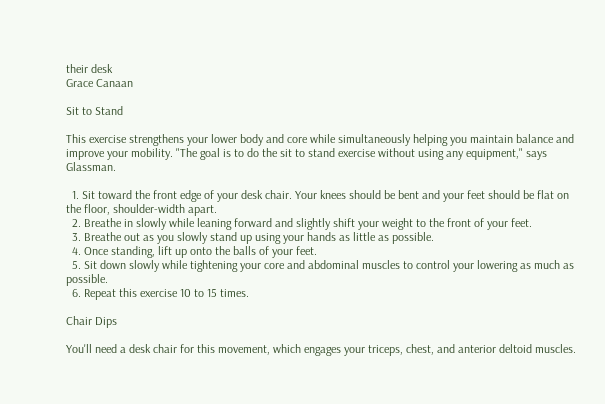their desk
Grace Canaan

Sit to Stand

This exercise strengthens your lower body and core while simultaneously helping you maintain balance and improve your mobility. "The goal is to do the sit to stand exercise without using any equipment," says Glassman.

  1. Sit toward the front edge of your desk chair. Your knees should be bent and your feet should be flat on the floor, shoulder-width apart.
  2. Breathe in slowly while leaning forward and slightly shift your weight to the front of your feet.
  3. Breathe out as you slowly stand up using your hands as little as possible.
  4. Once standing, lift up onto the balls of your feet.
  5. Sit down slowly while tightening your core and abdominal muscles to control your lowering as much as possible.
  6. Repeat this exercise 10 to 15 times.

Chair Dips

You'll need a desk chair for this movement, which engages your triceps, chest, and anterior deltoid muscles.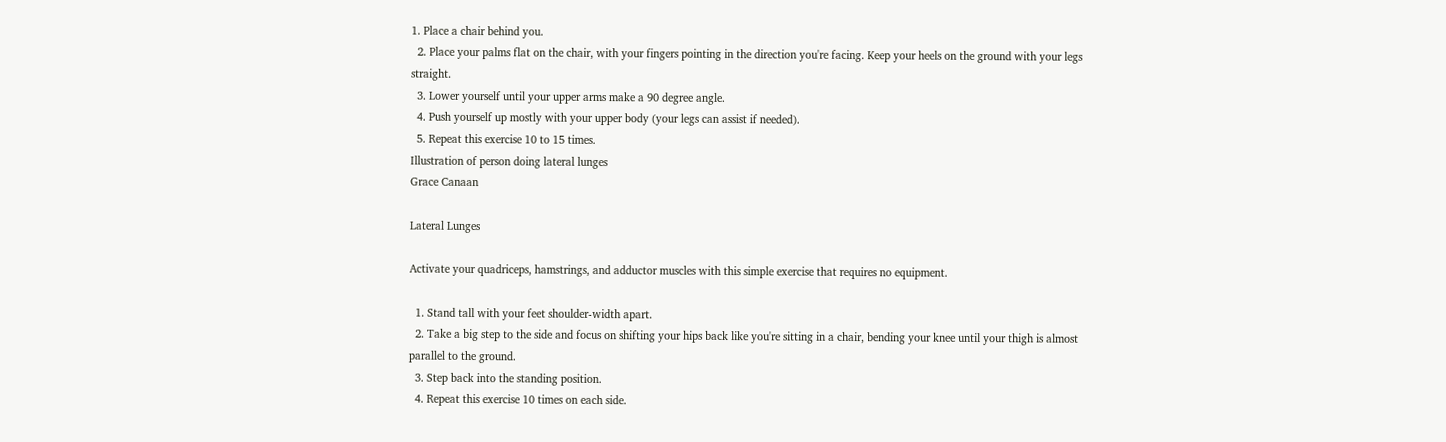1. Place a chair behind you.
  2. Place your palms flat on the chair, with your fingers pointing in the direction you're facing. Keep your heels on the ground with your legs straight.
  3. Lower yourself until your upper arms make a 90 degree angle.
  4. Push yourself up mostly with your upper body (your legs can assist if needed).
  5. Repeat this exercise 10 to 15 times.
Illustration of person doing lateral lunges
Grace Canaan

Lateral Lunges

Activate your quadriceps, hamstrings, and adductor muscles with this simple exercise that requires no equipment.

  1. Stand tall with your feet shoulder-width apart.
  2. Take a big step to the side and focus on shifting your hips back like you're sitting in a chair, bending your knee until your thigh is almost parallel to the ground.
  3. Step back into the standing position.
  4. Repeat this exercise 10 times on each side.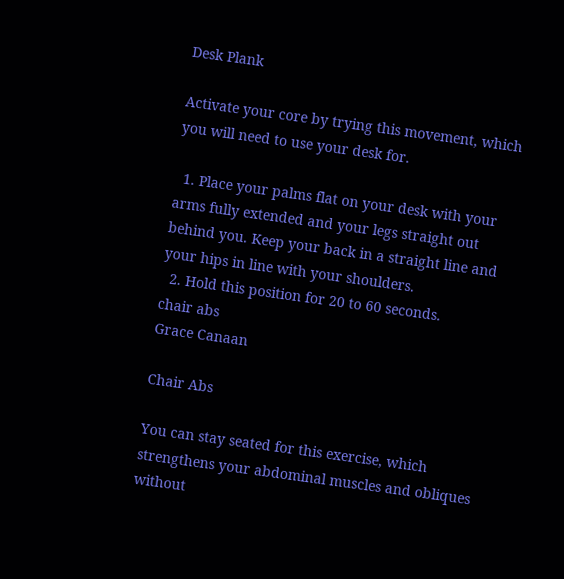Desk Plank

Activate your core by trying this movement, which you will need to use your desk for.

  1. Place your palms flat on your desk with your arms fully extended and your legs straight out behind you. Keep your back in a straight line and your hips in line with your shoulders.
  2. Hold this position for 20 to 60 seconds.
chair abs
Grace Canaan

Chair Abs

You can stay seated for this exercise, which strengthens your abdominal muscles and obliques without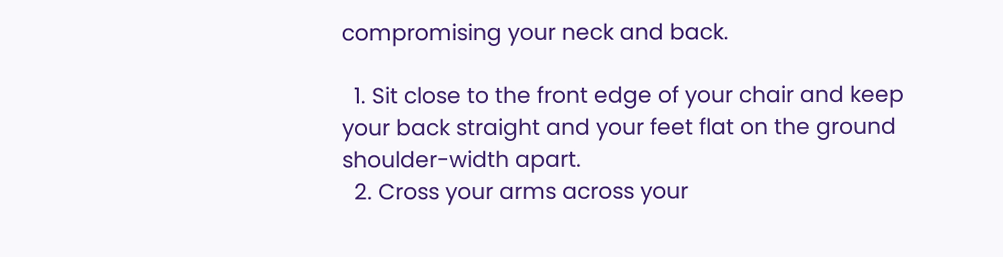compromising your neck and back.

  1. Sit close to the front edge of your chair and keep your back straight and your feet flat on the ground shoulder-width apart.
  2. Cross your arms across your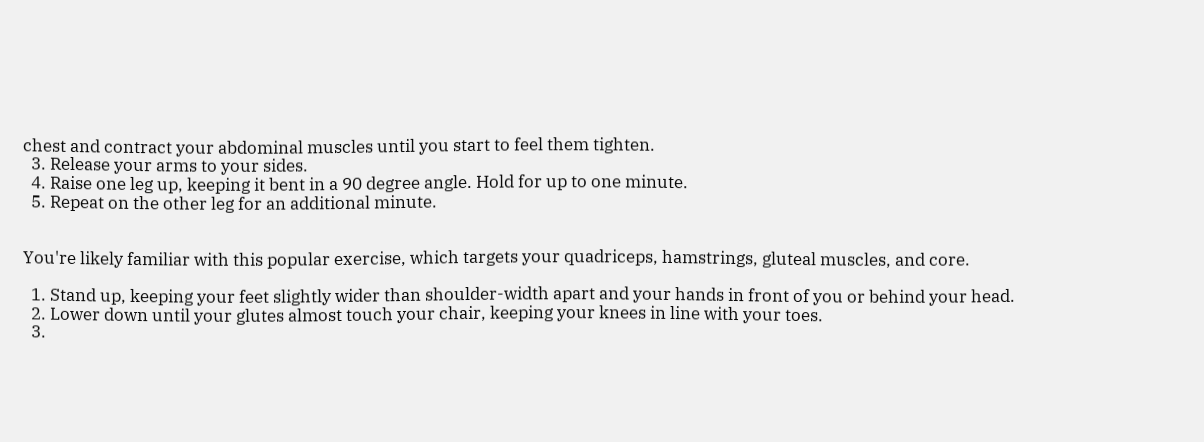chest and contract your abdominal muscles until you start to feel them tighten.
  3. Release your arms to your sides.
  4. Raise one leg up, keeping it bent in a 90 degree angle. Hold for up to one minute.
  5. Repeat on the other leg for an additional minute.


You're likely familiar with this popular exercise, which targets your quadriceps, hamstrings, gluteal muscles, and core.

  1. Stand up, keeping your feet slightly wider than shoulder-width apart and your hands in front of you or behind your head.
  2. Lower down until your glutes almost touch your chair, keeping your knees in line with your toes.
  3.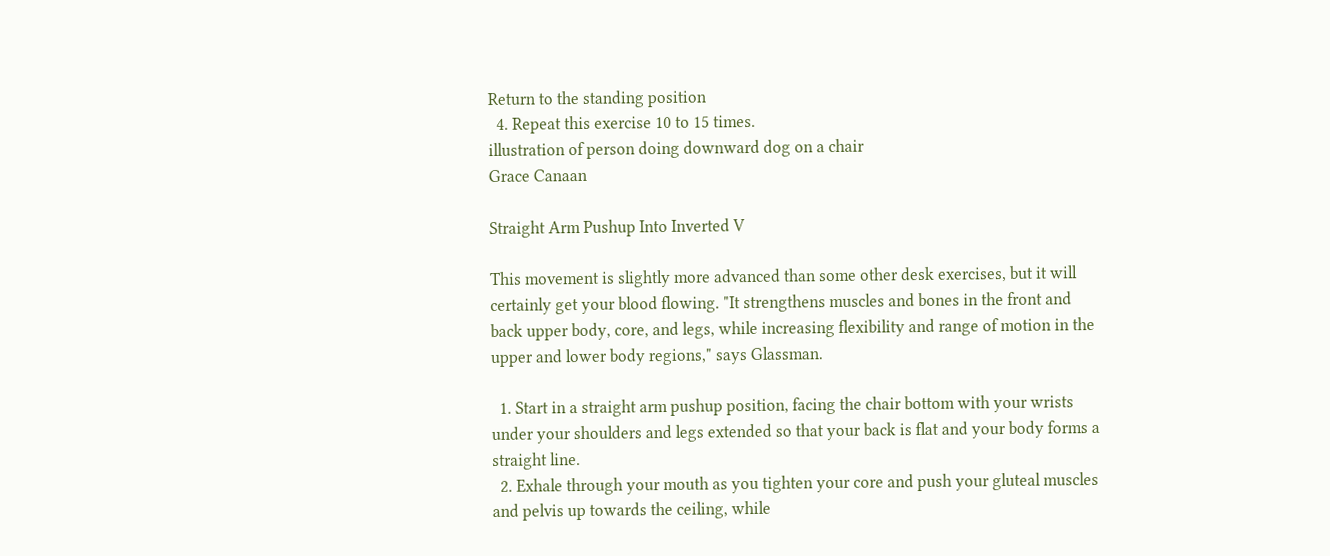Return to the standing position
  4. Repeat this exercise 10 to 15 times.
illustration of person doing downward dog on a chair
Grace Canaan

Straight Arm Pushup Into Inverted V

This movement is slightly more advanced than some other desk exercises, but it will certainly get your blood flowing. "It strengthens muscles and bones in the front and back upper body, core, and legs, while increasing flexibility and range of motion in the upper and lower body regions," says Glassman.

  1. Start in a straight arm pushup position, facing the chair bottom with your wrists under your shoulders and legs extended so that your back is flat and your body forms a straight line.
  2. Exhale through your mouth as you tighten your core and push your gluteal muscles and pelvis up towards the ceiling, while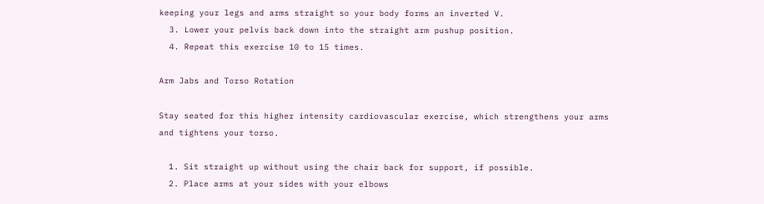keeping your legs and arms straight so your body forms an inverted V.
  3. Lower your pelvis back down into the straight arm pushup position.
  4. Repeat this exercise 10 to 15 times.

Arm Jabs and Torso Rotation

Stay seated for this higher intensity cardiovascular exercise, which strengthens your arms and tightens your torso.

  1. Sit straight up without using the chair back for support, if possible.
  2. Place arms at your sides with your elbows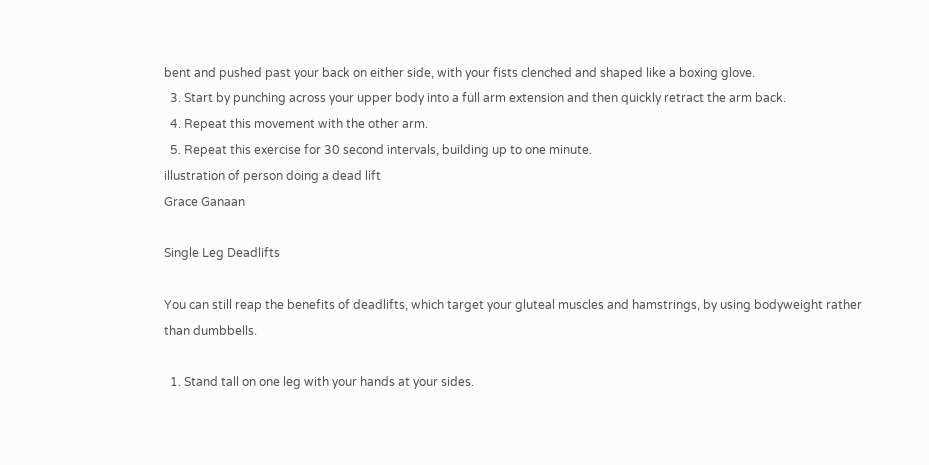bent and pushed past your back on either side, with your fists clenched and shaped like a boxing glove.
  3. Start by punching across your upper body into a full arm extension and then quickly retract the arm back.
  4. Repeat this movement with the other arm.
  5. Repeat this exercise for 30 second intervals, building up to one minute.
illustration of person doing a dead lift
Grace Ganaan

Single Leg Deadlifts

You can still reap the benefits of deadlifts, which target your gluteal muscles and hamstrings, by using bodyweight rather than dumbbells.

  1. Stand tall on one leg with your hands at your sides.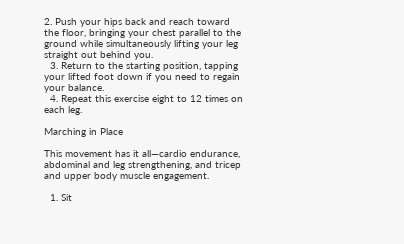2. Push your hips back and reach toward the floor, bringing your chest parallel to the ground while simultaneously lifting your leg straight out behind you.
  3. Return to the starting position, tapping your lifted foot down if you need to regain your balance.
  4. Repeat this exercise eight to 12 times on each leg.

Marching in Place

This movement has it all—cardio endurance, abdominal and leg strengthening, and tricep and upper body muscle engagement.

  1. Sit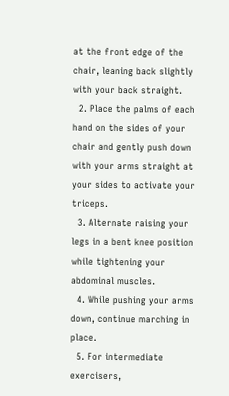at the front edge of the chair, leaning back slightly with your back straight.
  2. Place the palms of each hand on the sides of your chair and gently push down with your arms straight at your sides to activate your triceps.
  3. Alternate raising your legs in a bent knee position while tightening your abdominal muscles.
  4. While pushing your arms down, continue marching in place.
  5. For intermediate exercisers,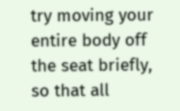try moving your entire body off the seat briefly, so that all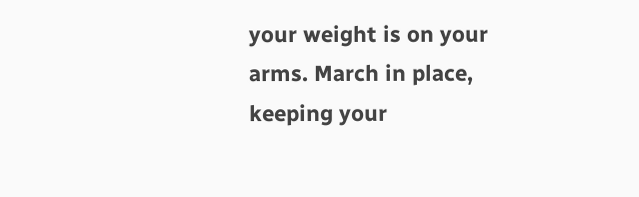your weight is on your arms. March in place, keeping your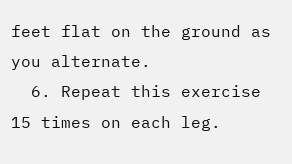feet flat on the ground as you alternate.
  6. Repeat this exercise 15 times on each leg.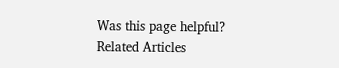Was this page helpful?
Related Articles